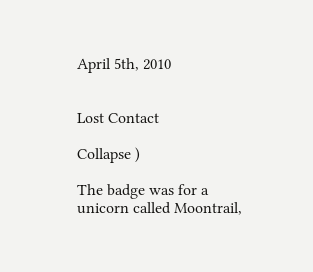April 5th, 2010


Lost Contact

Collapse )

The badge was for a unicorn called Moontrail,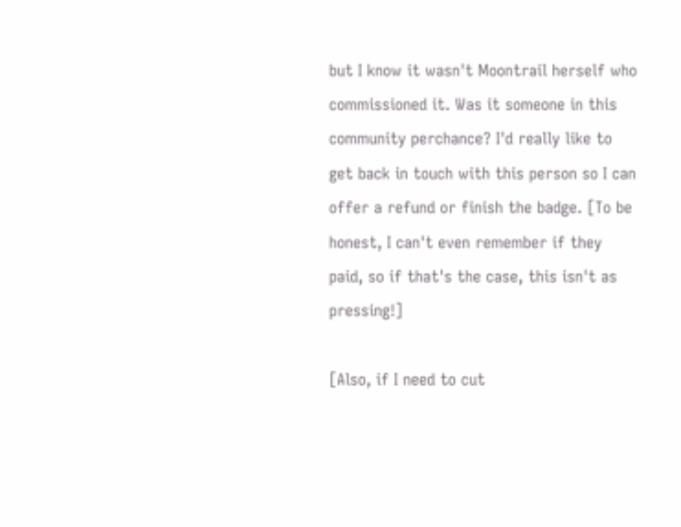but I know it wasn't Moontrail herself who commissioned it. Was it someone in this community perchance? I'd really like to get back in touch with this person so I can offer a refund or finish the badge. [To be honest, I can't even remember if they paid, so if that's the case, this isn't as pressing!]

[Also, if I need to cut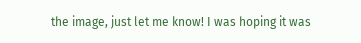the image, just let me know! I was hoping it was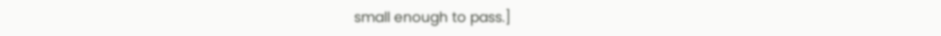small enough to pass.]